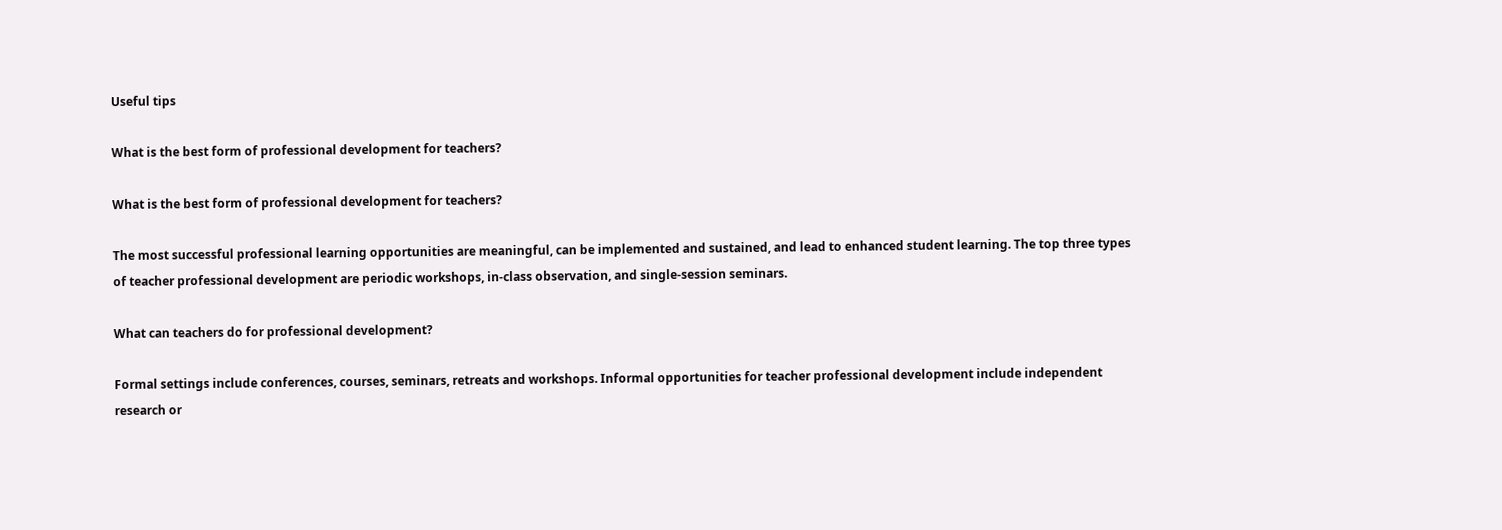Useful tips

What is the best form of professional development for teachers?

What is the best form of professional development for teachers?

The most successful professional learning opportunities are meaningful, can be implemented and sustained, and lead to enhanced student learning. The top three types of teacher professional development are periodic workshops, in-class observation, and single-session seminars.

What can teachers do for professional development?

Formal settings include conferences, courses, seminars, retreats and workshops. Informal opportunities for teacher professional development include independent research or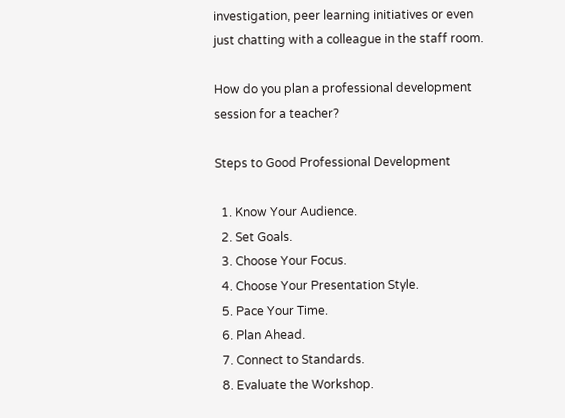investigation, peer learning initiatives or even just chatting with a colleague in the staff room.

How do you plan a professional development session for a teacher?

Steps to Good Professional Development

  1. Know Your Audience.
  2. Set Goals.
  3. Choose Your Focus.
  4. Choose Your Presentation Style.
  5. Pace Your Time.
  6. Plan Ahead.
  7. Connect to Standards.
  8. Evaluate the Workshop.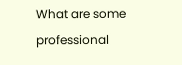What are some professional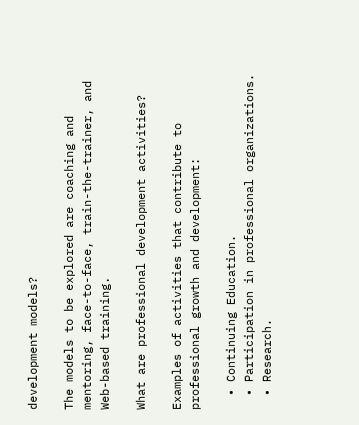development models?

The models to be explored are coaching and mentoring, face-to-face, train-the-trainer, and Web-based training.

What are professional development activities?

Examples of activities that contribute to professional growth and development:

  • Continuing Education.
  • Participation in professional organizations.
  • Research.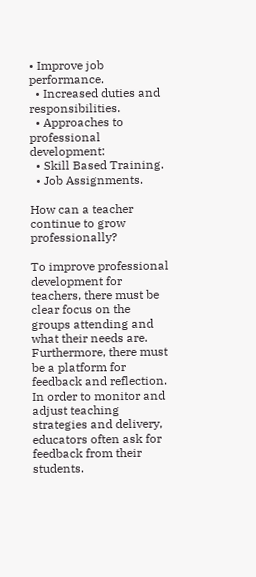• Improve job performance.
  • Increased duties and responsibilities.
  • Approaches to professional development:
  • Skill Based Training.
  • Job Assignments.

How can a teacher continue to grow professionally?

To improve professional development for teachers, there must be clear focus on the groups attending and what their needs are. Furthermore, there must be a platform for feedback and reflection. In order to monitor and adjust teaching strategies and delivery, educators often ask for feedback from their students.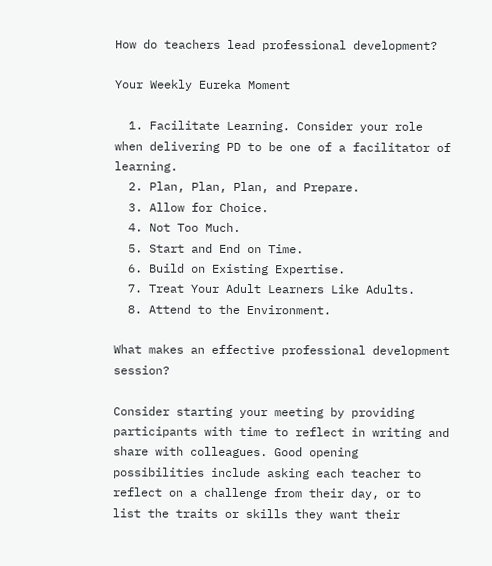How do teachers lead professional development?

Your Weekly Eureka Moment

  1. Facilitate Learning. Consider your role when delivering PD to be one of a facilitator of learning.
  2. Plan, Plan, Plan, and Prepare.
  3. Allow for Choice.
  4. Not Too Much.
  5. Start and End on Time.
  6. Build on Existing Expertise.
  7. Treat Your Adult Learners Like Adults.
  8. Attend to the Environment.

What makes an effective professional development session?

Consider starting your meeting by providing participants with time to reflect in writing and share with colleagues. Good opening possibilities include asking each teacher to reflect on a challenge from their day, or to list the traits or skills they want their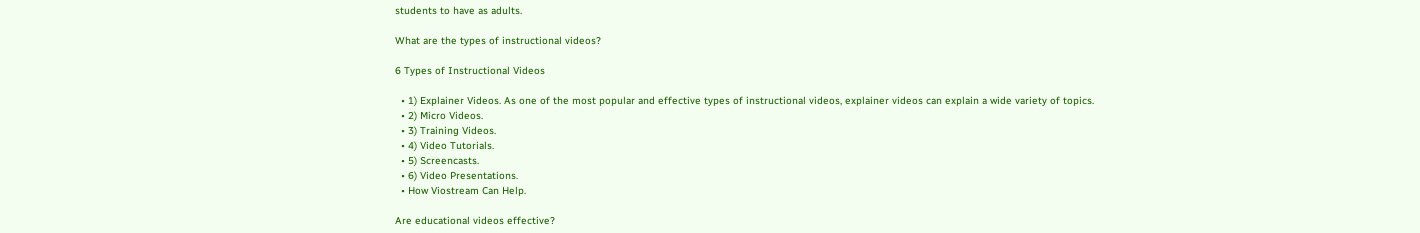students to have as adults.

What are the types of instructional videos?

6 Types of Instructional Videos

  • 1) Explainer Videos. As one of the most popular and effective types of instructional videos, explainer videos can explain a wide variety of topics.
  • 2) Micro Videos.
  • 3) Training Videos.
  • 4) Video Tutorials.
  • 5) Screencasts.
  • 6) Video Presentations.
  • How Viostream Can Help.

Are educational videos effective?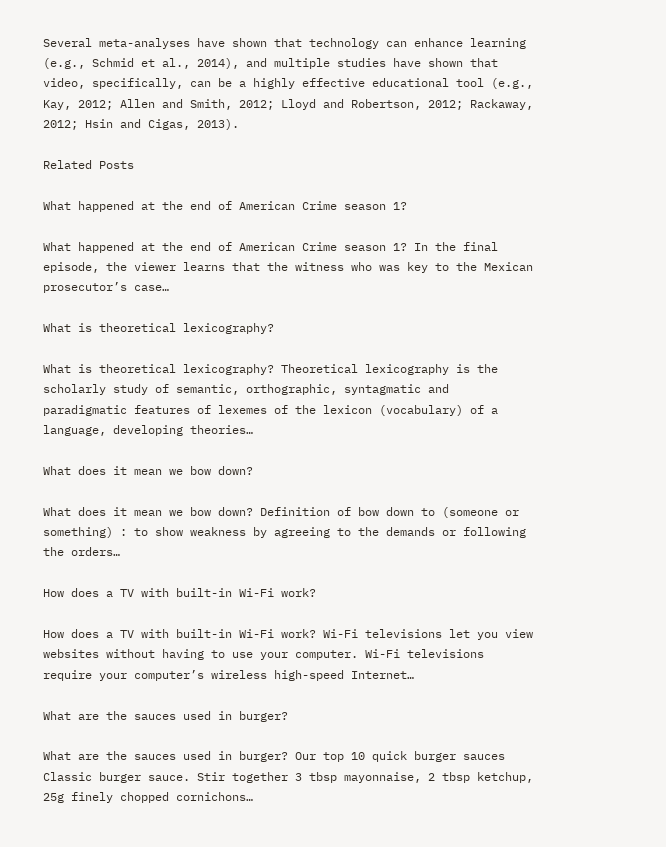Several meta-analyses have shown that technology can enhance learning (e.g., Schmid et al., 2014), and multiple studies have shown that video, specifically, can be a highly effective educational tool (e.g., Kay, 2012; Allen and Smith, 2012; Lloyd and Robertson, 2012; Rackaway, 2012; Hsin and Cigas, 2013).

Related Posts

What happened at the end of American Crime season 1?

What happened at the end of American Crime season 1? In the final episode, the viewer learns that the witness who was key to the Mexican prosecutor’s case…

What is theoretical lexicography?

What is theoretical lexicography? Theoretical lexicography is the scholarly study of semantic, orthographic, syntagmatic and paradigmatic features of lexemes of the lexicon (vocabulary) of a language, developing theories…

What does it mean we bow down?

What does it mean we bow down? Definition of bow down to (someone or something) : to show weakness by agreeing to the demands or following the orders…

How does a TV with built-in Wi-Fi work?

How does a TV with built-in Wi-Fi work? Wi-Fi televisions let you view websites without having to use your computer. Wi-Fi televisions require your computer’s wireless high-speed Internet…

What are the sauces used in burger?

What are the sauces used in burger? Our top 10 quick burger sauces Classic burger sauce. Stir together 3 tbsp mayonnaise, 2 tbsp ketchup, 25g finely chopped cornichons…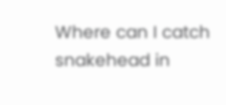Where can I catch snakehead in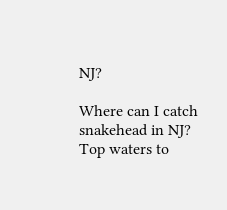NJ?

Where can I catch snakehead in NJ? Top waters to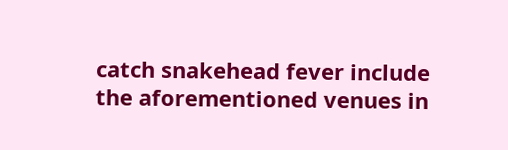catch snakehead fever include the aforementioned venues in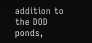addition to the DOD ponds,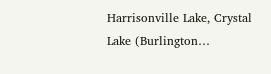Harrisonville Lake, Crystal Lake (Burlington…